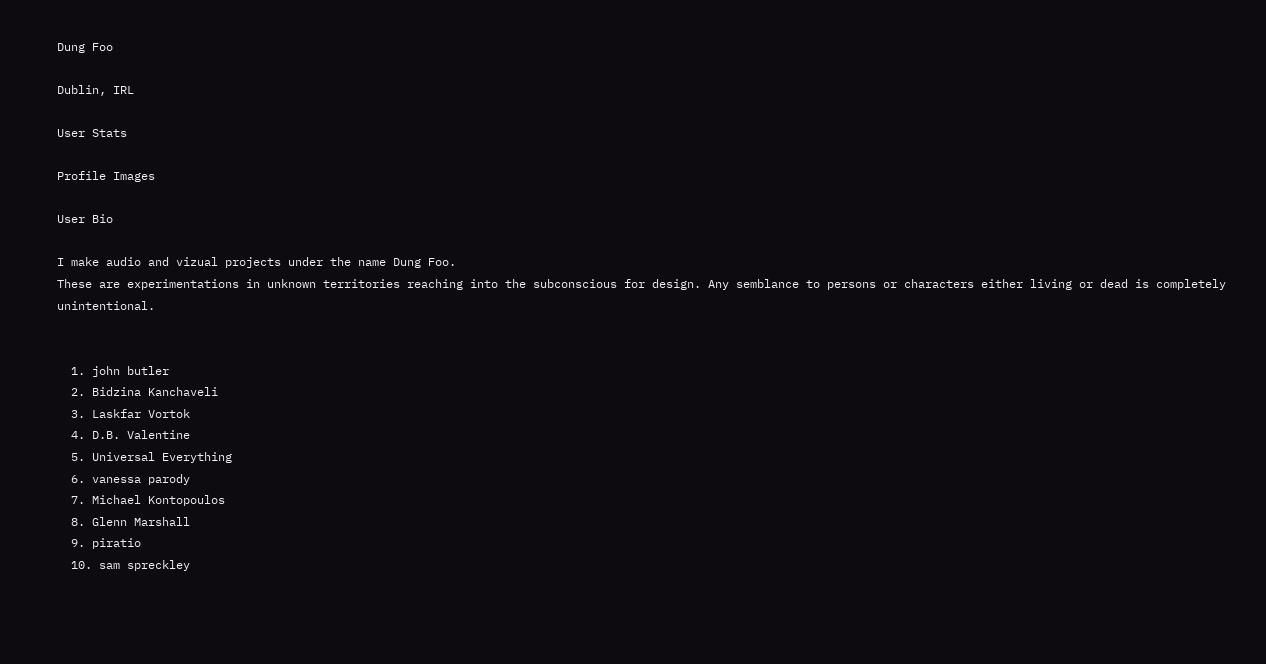Dung Foo

Dublin, IRL

User Stats

Profile Images

User Bio

I make audio and vizual projects under the name Dung Foo.
These are experimentations in unknown territories reaching into the subconscious for design. Any semblance to persons or characters either living or dead is completely unintentional.


  1. john butler
  2. Bidzina Kanchaveli
  3. Laskfar Vortok
  4. D.B. Valentine
  5. Universal Everything
  6. vanessa parody
  7. Michael Kontopoulos
  8. Glenn Marshall
  9. piratio
  10. sam spreckley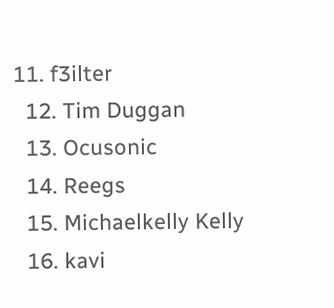11. f3ilter
  12. Tim Duggan
  13. Ocusonic
  14. Reegs
  15. Michaelkelly Kelly
  16. kavi